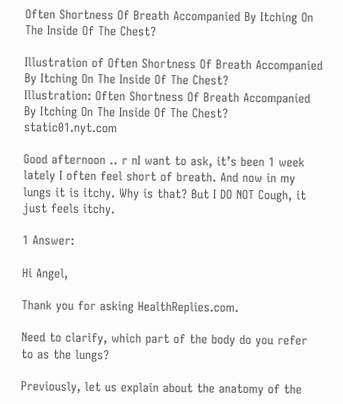Often Shortness Of Breath Accompanied By Itching On The Inside Of The Chest?

Illustration of Often Shortness Of Breath Accompanied By Itching On The Inside Of The Chest?
Illustration: Often Shortness Of Breath Accompanied By Itching On The Inside Of The Chest? static01.nyt.com

Good afternoon .. r nI want to ask, it’s been 1 week lately I often feel short of breath. And now in my lungs it is itchy. Why is that? But I DO NOT Cough, it just feels itchy.

1 Answer:

Hi Angel,

Thank you for asking HealthReplies.com.

Need to clarify, which part of the body do you refer to as the lungs?

Previously, let us explain about the anatomy of the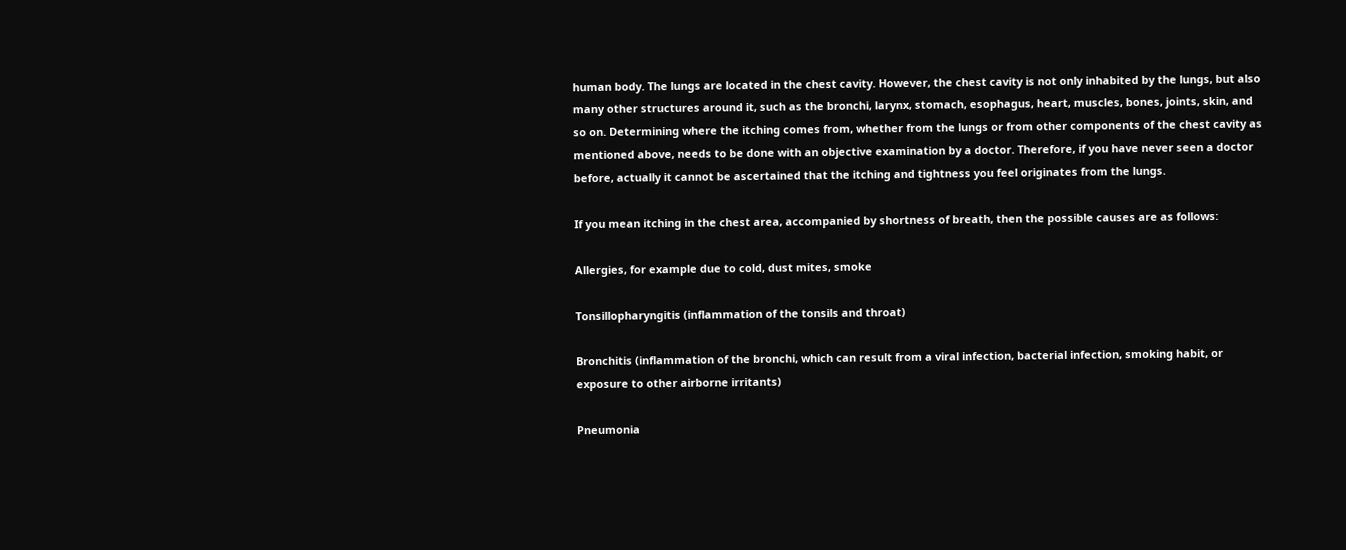human body. The lungs are located in the chest cavity. However, the chest cavity is not only inhabited by the lungs, but also many other structures around it, such as the bronchi, larynx, stomach, esophagus, heart, muscles, bones, joints, skin, and so on. Determining where the itching comes from, whether from the lungs or from other components of the chest cavity as mentioned above, needs to be done with an objective examination by a doctor. Therefore, if you have never seen a doctor before, actually it cannot be ascertained that the itching and tightness you feel originates from the lungs.

If you mean itching in the chest area, accompanied by shortness of breath, then the possible causes are as follows:

Allergies, for example due to cold, dust mites, smoke

Tonsillopharyngitis (inflammation of the tonsils and throat)

Bronchitis (inflammation of the bronchi, which can result from a viral infection, bacterial infection, smoking habit, or exposure to other airborne irritants)

Pneumonia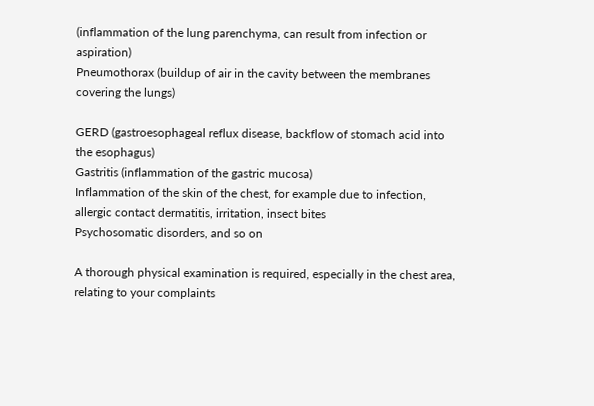(inflammation of the lung parenchyma, can result from infection or aspiration)
Pneumothorax (buildup of air in the cavity between the membranes covering the lungs)

GERD (gastroesophageal reflux disease, backflow of stomach acid into the esophagus)
Gastritis (inflammation of the gastric mucosa)
Inflammation of the skin of the chest, for example due to infection, allergic contact dermatitis, irritation, insect bites
Psychosomatic disorders, and so on

A thorough physical examination is required, especially in the chest area, relating to your complaints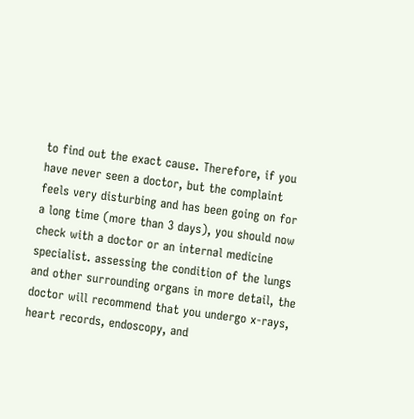to find out the exact cause. Therefore, if you have never seen a doctor, but the complaint feels very disturbing and has been going on for a long time (more than 3 days), you should now check with a doctor or an internal medicine specialist. assessing the condition of the lungs and other surrounding organs in more detail, the doctor will recommend that you undergo x-rays, heart records, endoscopy, and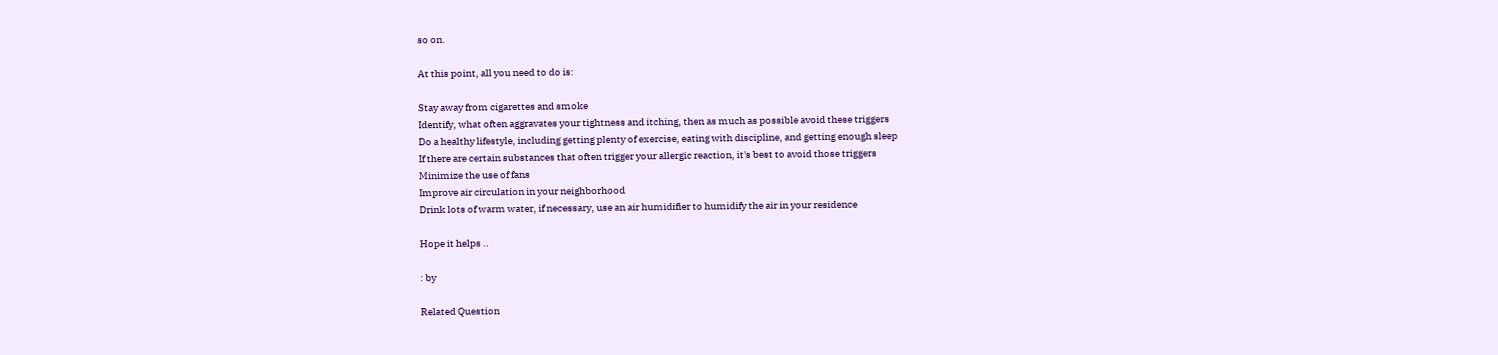so on.

At this point, all you need to do is:

Stay away from cigarettes and smoke
Identify, what often aggravates your tightness and itching, then as much as possible avoid these triggers
Do a healthy lifestyle, including getting plenty of exercise, eating with discipline, and getting enough sleep
If there are certain substances that often trigger your allergic reaction, it's best to avoid those triggers
Minimize the use of fans
Improve air circulation in your neighborhood
Drink lots of warm water, if necessary, use an air humidifier to humidify the air in your residence

Hope it helps ..

: by

Related Question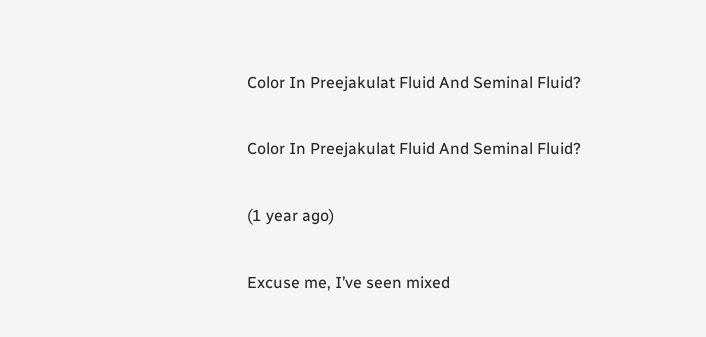Color In Preejakulat Fluid And Seminal Fluid?

Color In Preejakulat Fluid And Seminal Fluid?

(1 year ago)

Excuse me, I’ve seen mixed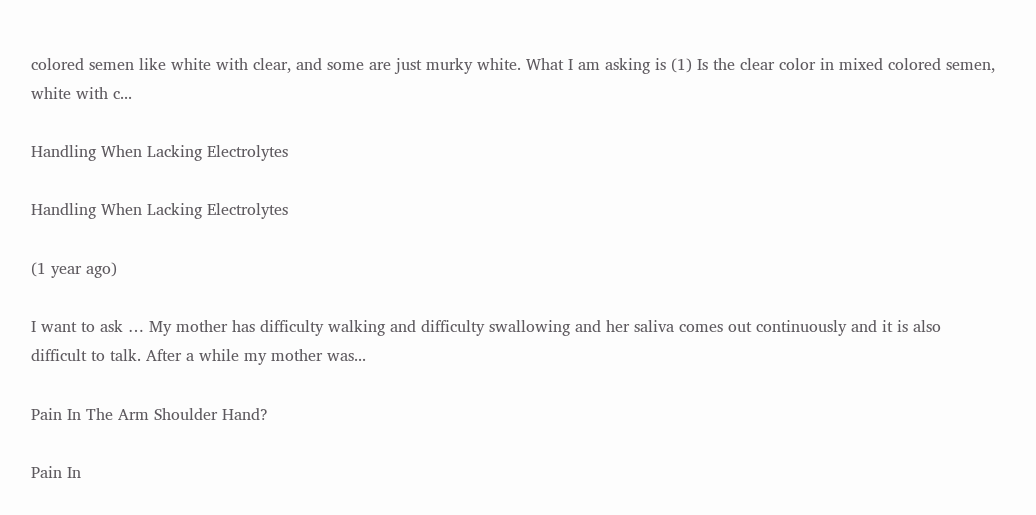colored semen like white with clear, and some are just murky white. What I am asking is (1) Is the clear color in mixed colored semen, white with c...

Handling When Lacking Electrolytes

Handling When Lacking Electrolytes

(1 year ago)

I want to ask … My mother has difficulty walking and difficulty swallowing and her saliva comes out continuously and it is also difficult to talk. After a while my mother was...

Pain In The Arm Shoulder Hand?

Pain In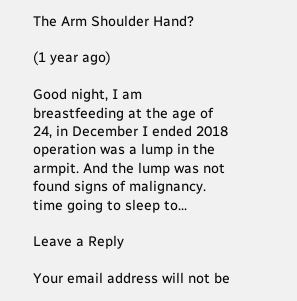The Arm Shoulder Hand?

(1 year ago)

Good night, I am breastfeeding at the age of 24, in December I ended 2018 operation was a lump in the armpit. And the lump was not found signs of malignancy. time going to sleep to...

Leave a Reply

Your email address will not be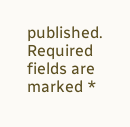published. Required fields are marked *